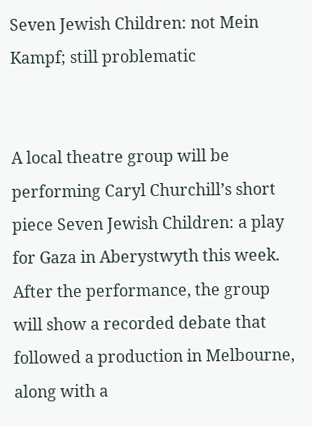Seven Jewish Children: not Mein Kampf; still problematic


A local theatre group will be performing Caryl Churchill’s short piece Seven Jewish Children: a play for Gaza in Aberystwyth this week. After the performance, the group will show a recorded debate that followed a production in Melbourne, along with a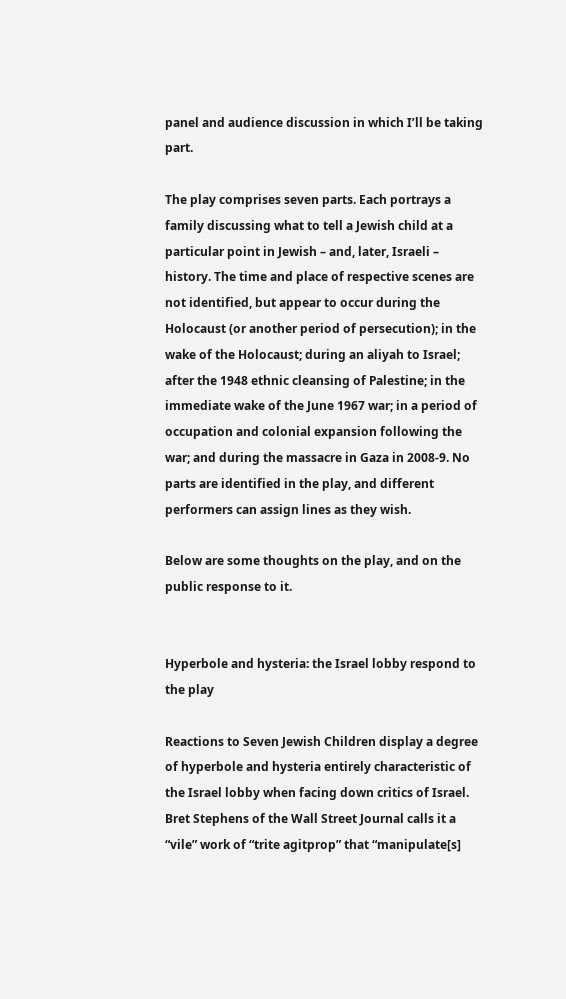panel and audience discussion in which I’ll be taking part.

The play comprises seven parts. Each portrays a family discussing what to tell a Jewish child at a particular point in Jewish – and, later, Israeli – history. The time and place of respective scenes are not identified, but appear to occur during the Holocaust (or another period of persecution); in the wake of the Holocaust; during an aliyah to Israel; after the 1948 ethnic cleansing of Palestine; in the immediate wake of the June 1967 war; in a period of occupation and colonial expansion following the war; and during the massacre in Gaza in 2008-9. No parts are identified in the play, and different performers can assign lines as they wish.

Below are some thoughts on the play, and on the public response to it.


Hyperbole and hysteria: the Israel lobby respond to the play

Reactions to Seven Jewish Children display a degree of hyperbole and hysteria entirely characteristic of the Israel lobby when facing down critics of Israel. Bret Stephens of the Wall Street Journal calls it a “vile” work of “trite agitprop” that “manipulate[s]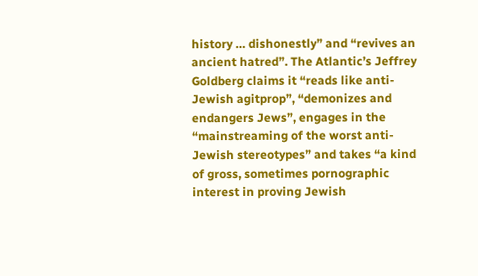history … dishonestly” and “revives an ancient hatred”. The Atlantic’s Jeffrey Goldberg claims it “reads like anti-Jewish agitprop”, “demonizes and endangers Jews”, engages in the “mainstreaming of the worst anti-Jewish stereotypes” and takes “a kind of gross, sometimes pornographic interest in proving Jewish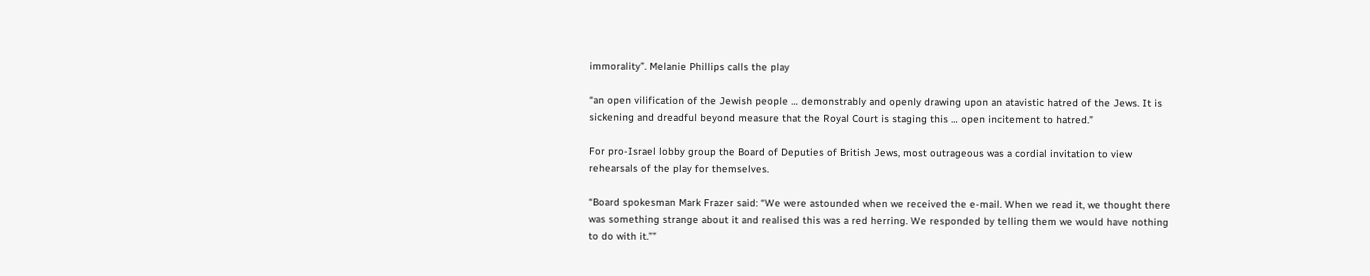immorality”. Melanie Phillips calls the play

“an open vilification of the Jewish people … demonstrably and openly drawing upon an atavistic hatred of the Jews. It is sickening and dreadful beyond measure that the Royal Court is staging this … open incitement to hatred.”

For pro-Israel lobby group the Board of Deputies of British Jews, most outrageous was a cordial invitation to view rehearsals of the play for themselves.

“Board spokesman Mark Frazer said: “We were astounded when we received the e-mail. When we read it, we thought there was something strange about it and realised this was a red herring. We responded by telling them we would have nothing to do with it.””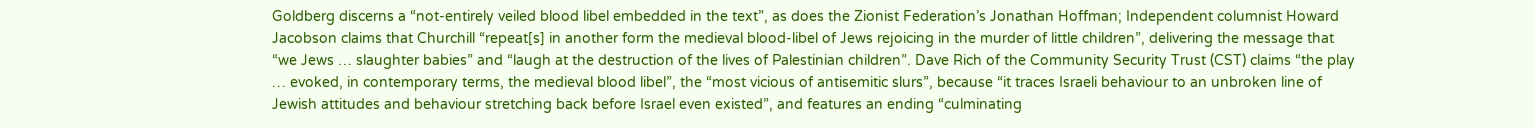Goldberg discerns a “not-entirely veiled blood libel embedded in the text”, as does the Zionist Federation’s Jonathan Hoffman; Independent columnist Howard Jacobson claims that Churchill “repeat[s] in another form the medieval blood-libel of Jews rejoicing in the murder of little children”, delivering the message that “we Jews … slaughter babies” and “laugh at the destruction of the lives of Palestinian children”. Dave Rich of the Community Security Trust (CST) claims “the play … evoked, in contemporary terms, the medieval blood libel”, the “most vicious of antisemitic slurs”, because “it traces Israeli behaviour to an unbroken line of Jewish attitudes and behaviour stretching back before Israel even existed”, and features an ending “culminating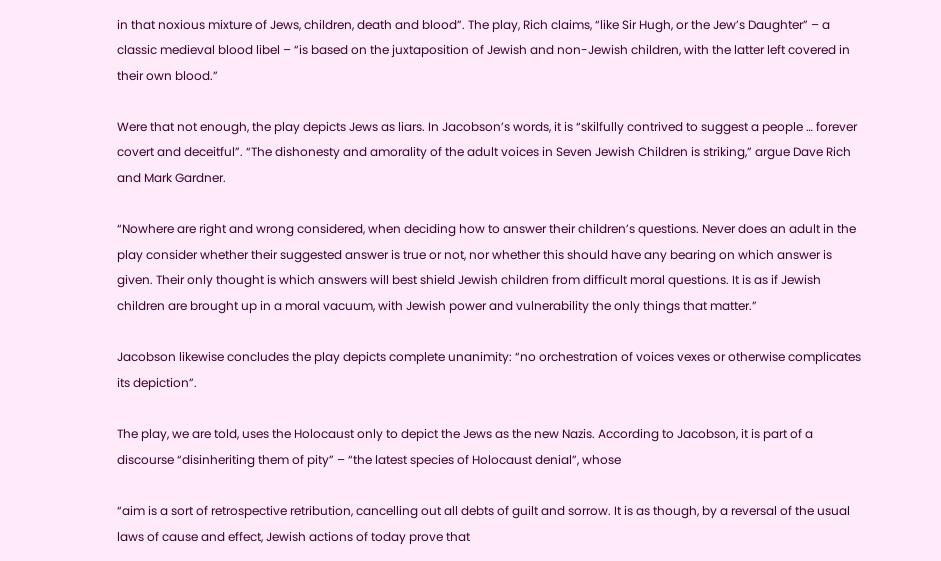in that noxious mixture of Jews, children, death and blood”. The play, Rich claims, “like Sir Hugh, or the Jew’s Daughter” – a classic medieval blood libel – “is based on the juxtaposition of Jewish and non-Jewish children, with the latter left covered in their own blood.”

Were that not enough, the play depicts Jews as liars. In Jacobson’s words, it is “skilfully contrived to suggest a people … forever covert and deceitful”. “The dishonesty and amorality of the adult voices in Seven Jewish Children is striking,” argue Dave Rich and Mark Gardner.

“Nowhere are right and wrong considered, when deciding how to answer their children’s questions. Never does an adult in the play consider whether their suggested answer is true or not, nor whether this should have any bearing on which answer is given. Their only thought is which answers will best shield Jewish children from difficult moral questions. It is as if Jewish children are brought up in a moral vacuum, with Jewish power and vulnerability the only things that matter.”

Jacobson likewise concludes the play depicts complete unanimity: “no orchestration of voices vexes or otherwise complicates its depiction”.

The play, we are told, uses the Holocaust only to depict the Jews as the new Nazis. According to Jacobson, it is part of a discourse “disinheriting them of pity” – “the latest species of Holocaust denial”, whose

“aim is a sort of retrospective retribution, cancelling out all debts of guilt and sorrow. It is as though, by a reversal of the usual laws of cause and effect, Jewish actions of today prove that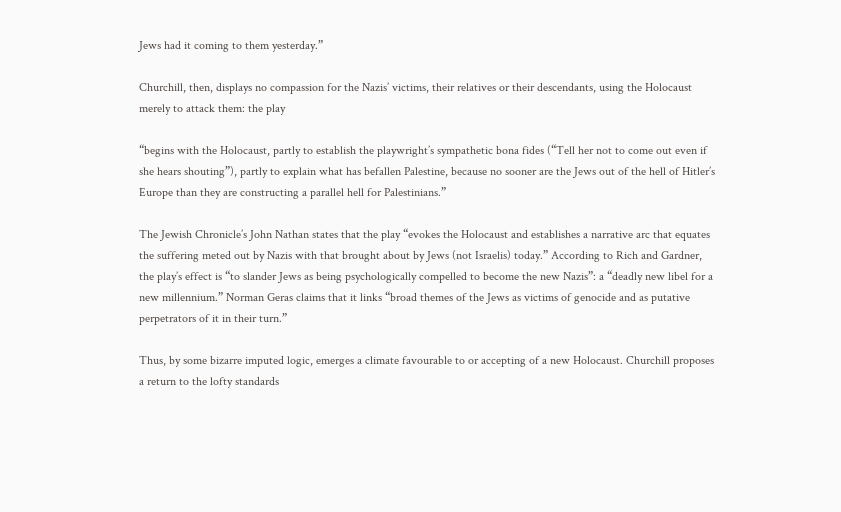Jews had it coming to them yesterday.”

Churchill, then, displays no compassion for the Nazis’ victims, their relatives or their descendants, using the Holocaust merely to attack them: the play

“begins with the Holocaust, partly to establish the playwright’s sympathetic bona fides (“Tell her not to come out even if she hears shouting”), partly to explain what has befallen Palestine, because no sooner are the Jews out of the hell of Hitler’s Europe than they are constructing a parallel hell for Palestinians.”

The Jewish Chronicle’s John Nathan states that the play “evokes the Holocaust and establishes a narrative arc that equates the suffering meted out by Nazis with that brought about by Jews (not Israelis) today.” According to Rich and Gardner, the play’s effect is “to slander Jews as being psychologically compelled to become the new Nazis”: a “deadly new libel for a new millennium.” Norman Geras claims that it links “broad themes of the Jews as victims of genocide and as putative perpetrators of it in their turn.”

Thus, by some bizarre imputed logic, emerges a climate favourable to or accepting of a new Holocaust. Churchill proposes a return to the lofty standards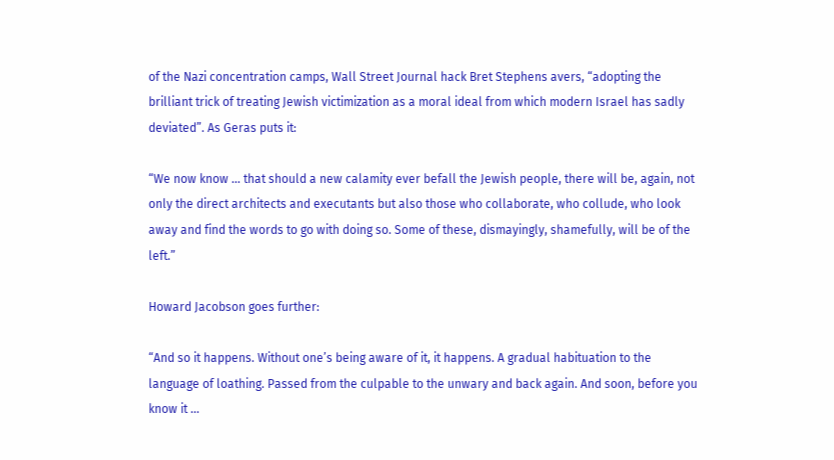of the Nazi concentration camps, Wall Street Journal hack Bret Stephens avers, “adopting the brilliant trick of treating Jewish victimization as a moral ideal from which modern Israel has sadly deviated”. As Geras puts it:

“We now know … that should a new calamity ever befall the Jewish people, there will be, again, not only the direct architects and executants but also those who collaborate, who collude, who look away and find the words to go with doing so. Some of these, dismayingly, shamefully, will be of the left.”

Howard Jacobson goes further:

“And so it happens. Without one’s being aware of it, it happens. A gradual habituation to the language of loathing. Passed from the culpable to the unwary and back again. And soon, before you know it …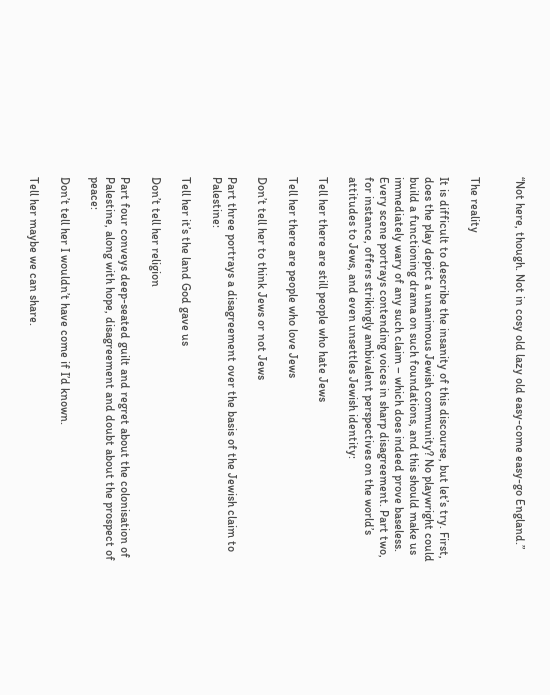“Not here, though. Not in cosy old lazy old easy-come easy-go England.”


The reality

It is difficult to describe the insanity of this discourse, but let’s try. First, does the play depict a unanimous Jewish community? No playwright could build a functioning drama on such foundations, and this should make us immediately wary of any such claim – which does indeed prove baseless. Every scene portrays contending voices in sharp disagreement. Part two, for instance, offers strikingly ambivalent perspectives on the world’s attitudes to Jews, and even unsettles Jewish identity:

Tell her there are still people who hate Jews

Tell her there are people who love Jews

Don’t tell her to think Jews or not Jews

Part three portrays a disagreement over the basis of the Jewish claim to Palestine:

Tell her it’s the land God gave us

Don’t tell her religion

Part four conveys deep-seated guilt and regret about the colonisation of Palestine, along with hope, disagreement and doubt about the prospect of peace:

Don’t tell her I wouldn’t have come if I’d known.

Tell her maybe we can share.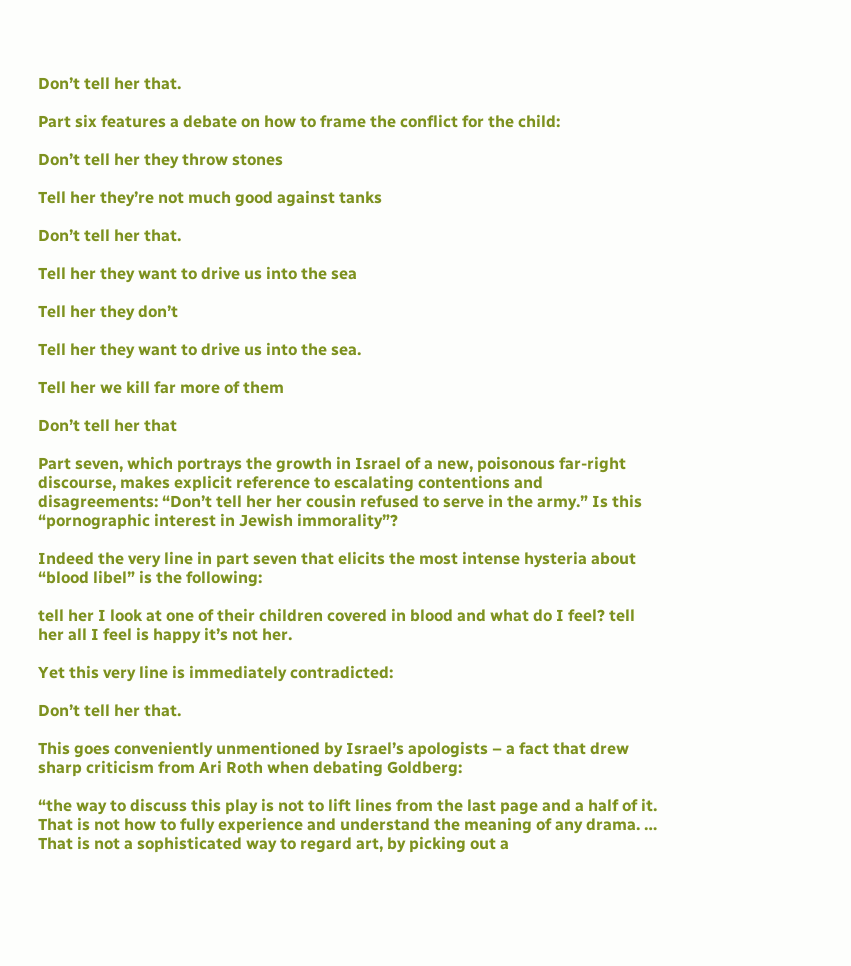Don’t tell her that.

Part six features a debate on how to frame the conflict for the child:

Don’t tell her they throw stones

Tell her they’re not much good against tanks

Don’t tell her that.

Tell her they want to drive us into the sea

Tell her they don’t

Tell her they want to drive us into the sea.

Tell her we kill far more of them

Don’t tell her that

Part seven, which portrays the growth in Israel of a new, poisonous far-right discourse, makes explicit reference to escalating contentions and disagreements: “Don’t tell her her cousin refused to serve in the army.” Is this “pornographic interest in Jewish immorality”?

Indeed the very line in part seven that elicits the most intense hysteria about “blood libel” is the following:

tell her I look at one of their children covered in blood and what do I feel? tell her all I feel is happy it’s not her.

Yet this very line is immediately contradicted:

Don’t tell her that.

This goes conveniently unmentioned by Israel’s apologists – a fact that drew sharp criticism from Ari Roth when debating Goldberg:

“the way to discuss this play is not to lift lines from the last page and a half of it. That is not how to fully experience and understand the meaning of any drama. … That is not a sophisticated way to regard art, by picking out a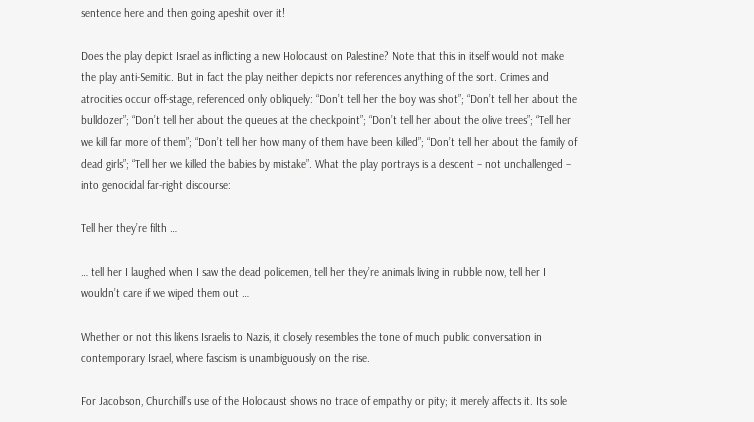sentence here and then going apeshit over it!

Does the play depict Israel as inflicting a new Holocaust on Palestine? Note that this in itself would not make the play anti-Semitic. But in fact the play neither depicts nor references anything of the sort. Crimes and atrocities occur off-stage, referenced only obliquely: “Don’t tell her the boy was shot”; “Don’t tell her about the bulldozer”; “Don’t tell her about the queues at the checkpoint”; “Don’t tell her about the olive trees”; “Tell her we kill far more of them”; “Don’t tell her how many of them have been killed”; “Don’t tell her about the family of dead girls”; “Tell her we killed the babies by mistake”. What the play portrays is a descent – not unchallenged – into genocidal far-right discourse:

Tell her they’re filth …

… tell her I laughed when I saw the dead policemen, tell her they’re animals living in rubble now, tell her I wouldn’t care if we wiped them out …

Whether or not this likens Israelis to Nazis, it closely resembles the tone of much public conversation in contemporary Israel, where fascism is unambiguously on the rise.

For Jacobson, Churchill’s use of the Holocaust shows no trace of empathy or pity; it merely affects it. Its sole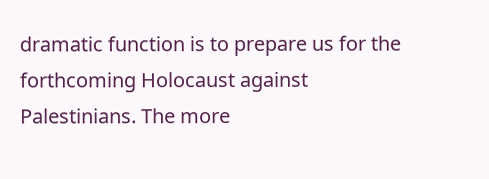dramatic function is to prepare us for the forthcoming Holocaust against Palestinians. The more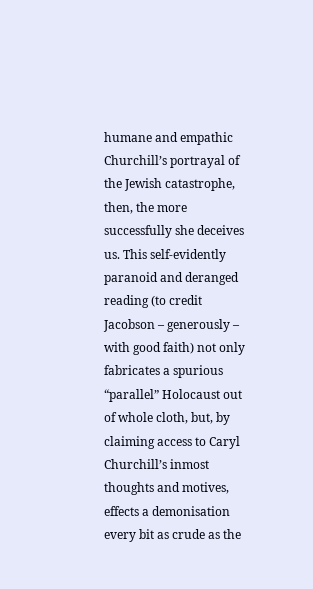humane and empathic Churchill’s portrayal of the Jewish catastrophe, then, the more successfully she deceives us. This self-evidently paranoid and deranged reading (to credit Jacobson – generously – with good faith) not only fabricates a spurious “parallel” Holocaust out of whole cloth, but, by claiming access to Caryl Churchill’s inmost thoughts and motives, effects a demonisation every bit as crude as the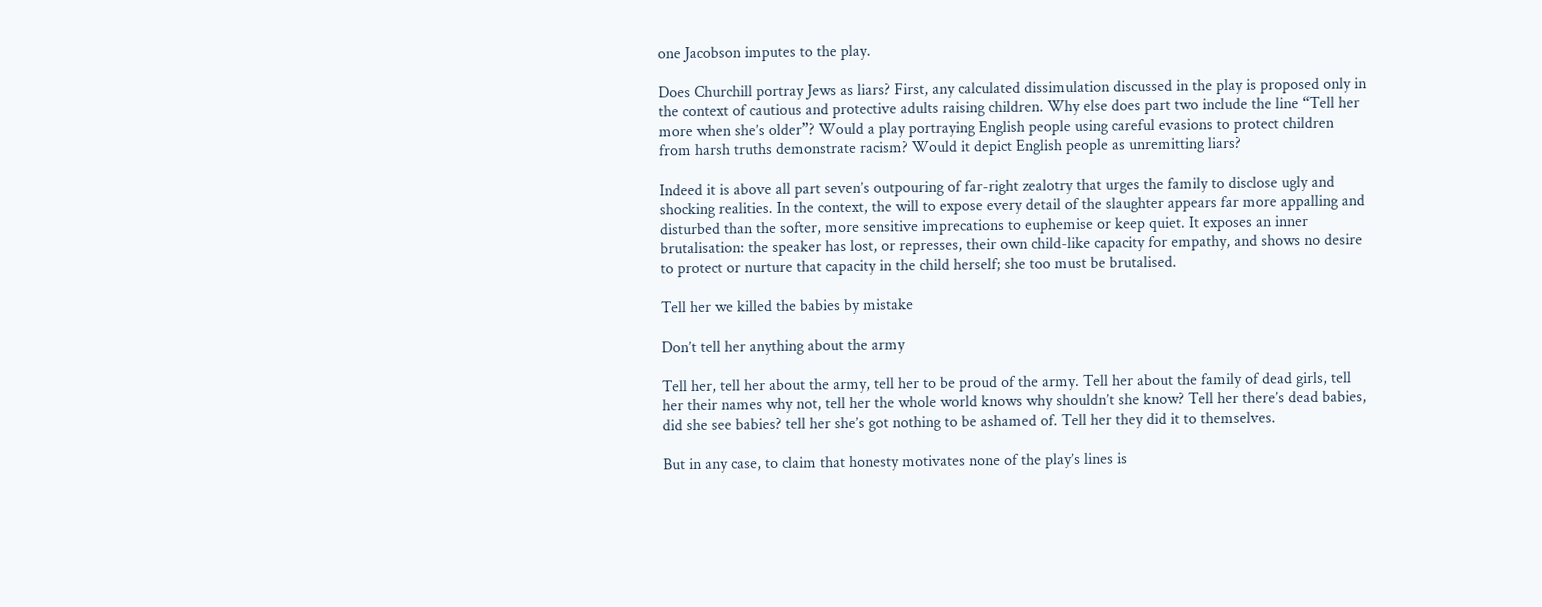one Jacobson imputes to the play.

Does Churchill portray Jews as liars? First, any calculated dissimulation discussed in the play is proposed only in the context of cautious and protective adults raising children. Why else does part two include the line “Tell her more when she’s older”? Would a play portraying English people using careful evasions to protect children from harsh truths demonstrate racism? Would it depict English people as unremitting liars?

Indeed it is above all part seven’s outpouring of far-right zealotry that urges the family to disclose ugly and shocking realities. In the context, the will to expose every detail of the slaughter appears far more appalling and disturbed than the softer, more sensitive imprecations to euphemise or keep quiet. It exposes an inner brutalisation: the speaker has lost, or represses, their own child-like capacity for empathy, and shows no desire to protect or nurture that capacity in the child herself; she too must be brutalised.

Tell her we killed the babies by mistake

Don’t tell her anything about the army

Tell her, tell her about the army, tell her to be proud of the army. Tell her about the family of dead girls, tell her their names why not, tell her the whole world knows why shouldn’t she know? Tell her there’s dead babies, did she see babies? tell her she’s got nothing to be ashamed of. Tell her they did it to themselves.

But in any case, to claim that honesty motivates none of the play’s lines is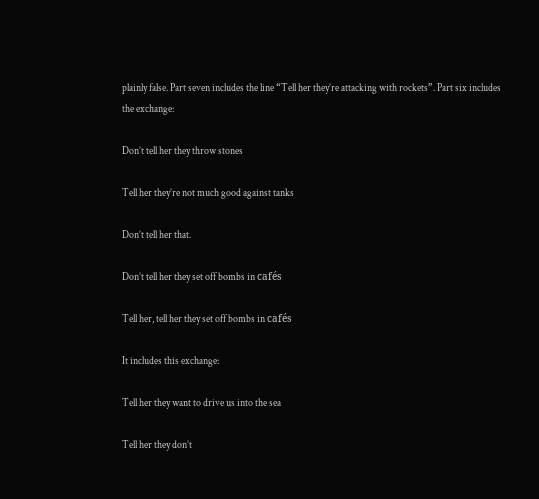plainly false. Part seven includes the line “Tell her they’re attacking with rockets”. Part six includes the exchange:

Don’t tell her they throw stones

Tell her they’re not much good against tanks

Don’t tell her that.

Don’t tell her they set off bombs in cafés

Tell her, tell her they set off bombs in cafés

It includes this exchange:

Tell her they want to drive us into the sea

Tell her they don’t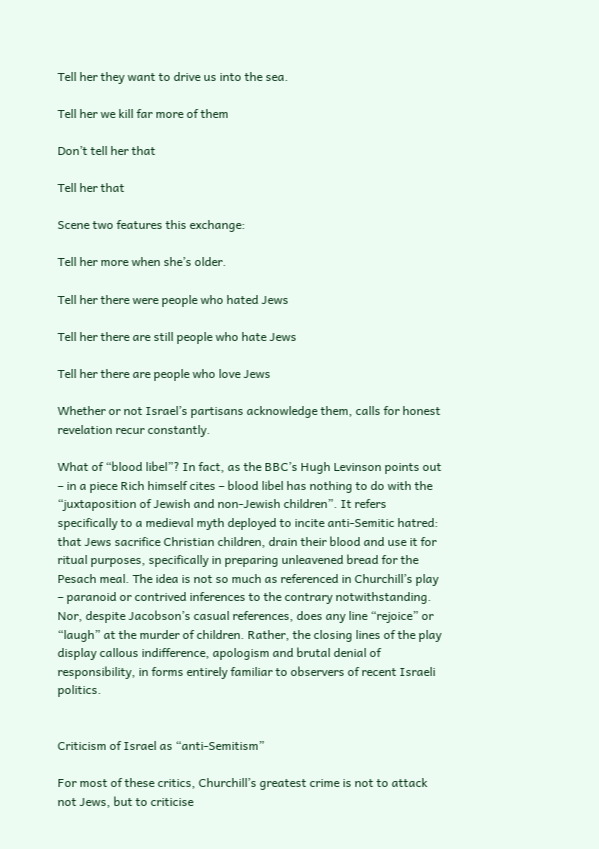Tell her they want to drive us into the sea.

Tell her we kill far more of them

Don’t tell her that

Tell her that

Scene two features this exchange:

Tell her more when she’s older.

Tell her there were people who hated Jews

Tell her there are still people who hate Jews

Tell her there are people who love Jews

Whether or not Israel’s partisans acknowledge them, calls for honest revelation recur constantly.

What of “blood libel”? In fact, as the BBC’s Hugh Levinson points out – in a piece Rich himself cites – blood libel has nothing to do with the “juxtaposition of Jewish and non-Jewish children”. It refers specifically to a medieval myth deployed to incite anti-Semitic hatred: that Jews sacrifice Christian children, drain their blood and use it for ritual purposes, specifically in preparing unleavened bread for the Pesach meal. The idea is not so much as referenced in Churchill’s play – paranoid or contrived inferences to the contrary notwithstanding. Nor, despite Jacobson’s casual references, does any line “rejoice” or “laugh” at the murder of children. Rather, the closing lines of the play display callous indifference, apologism and brutal denial of responsibility, in forms entirely familiar to observers of recent Israeli politics.


Criticism of Israel as “anti-Semitism”

For most of these critics, Churchill’s greatest crime is not to attack not Jews, but to criticise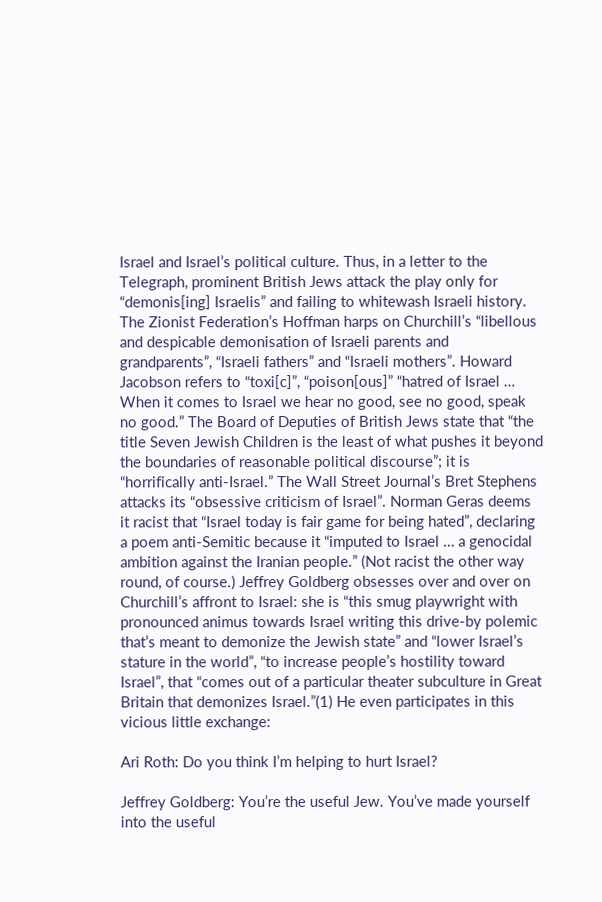Israel and Israel’s political culture. Thus, in a letter to the Telegraph, prominent British Jews attack the play only for “demonis[ing] Israelis” and failing to whitewash Israeli history. The Zionist Federation’s Hoffman harps on Churchill’s “libellous and despicable demonisation of Israeli parents and grandparents”, “Israeli fathers” and “Israeli mothers”. Howard Jacobson refers to “toxi[c]”, “poison[ous]” “hatred of Israel … When it comes to Israel we hear no good, see no good, speak no good.” The Board of Deputies of British Jews state that “the title Seven Jewish Children is the least of what pushes it beyond the boundaries of reasonable political discourse”; it is “horrifically anti-Israel.” The Wall Street Journal’s Bret Stephens attacks its “obsessive criticism of Israel”. Norman Geras deems it racist that “Israel today is fair game for being hated”, declaring a poem anti-Semitic because it “imputed to Israel … a genocidal ambition against the Iranian people.” (Not racist the other way round, of course.) Jeffrey Goldberg obsesses over and over on Churchill’s affront to Israel: she is “this smug playwright with pronounced animus towards Israel writing this drive-by polemic that’s meant to demonize the Jewish state” and “lower Israel’s stature in the world”, “to increase people’s hostility toward Israel”, that “comes out of a particular theater subculture in Great Britain that demonizes Israel.”(1) He even participates in this vicious little exchange:

Ari Roth: Do you think I’m helping to hurt Israel?

Jeffrey Goldberg: You’re the useful Jew. You’ve made yourself into the useful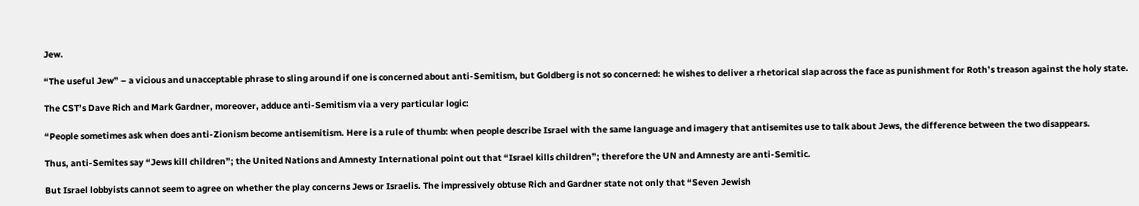Jew.

“The useful Jew” – a vicious and unacceptable phrase to sling around if one is concerned about anti-Semitism, but Goldberg is not so concerned: he wishes to deliver a rhetorical slap across the face as punishment for Roth’s treason against the holy state.

The CST’s Dave Rich and Mark Gardner, moreover, adduce anti-Semitism via a very particular logic:

“People sometimes ask when does anti-Zionism become antisemitism. Here is a rule of thumb: when people describe Israel with the same language and imagery that antisemites use to talk about Jews, the difference between the two disappears.

Thus, anti-Semites say “Jews kill children”; the United Nations and Amnesty International point out that “Israel kills children”; therefore the UN and Amnesty are anti-Semitic.

But Israel lobbyists cannot seem to agree on whether the play concerns Jews or Israelis. The impressively obtuse Rich and Gardner state not only that “Seven Jewish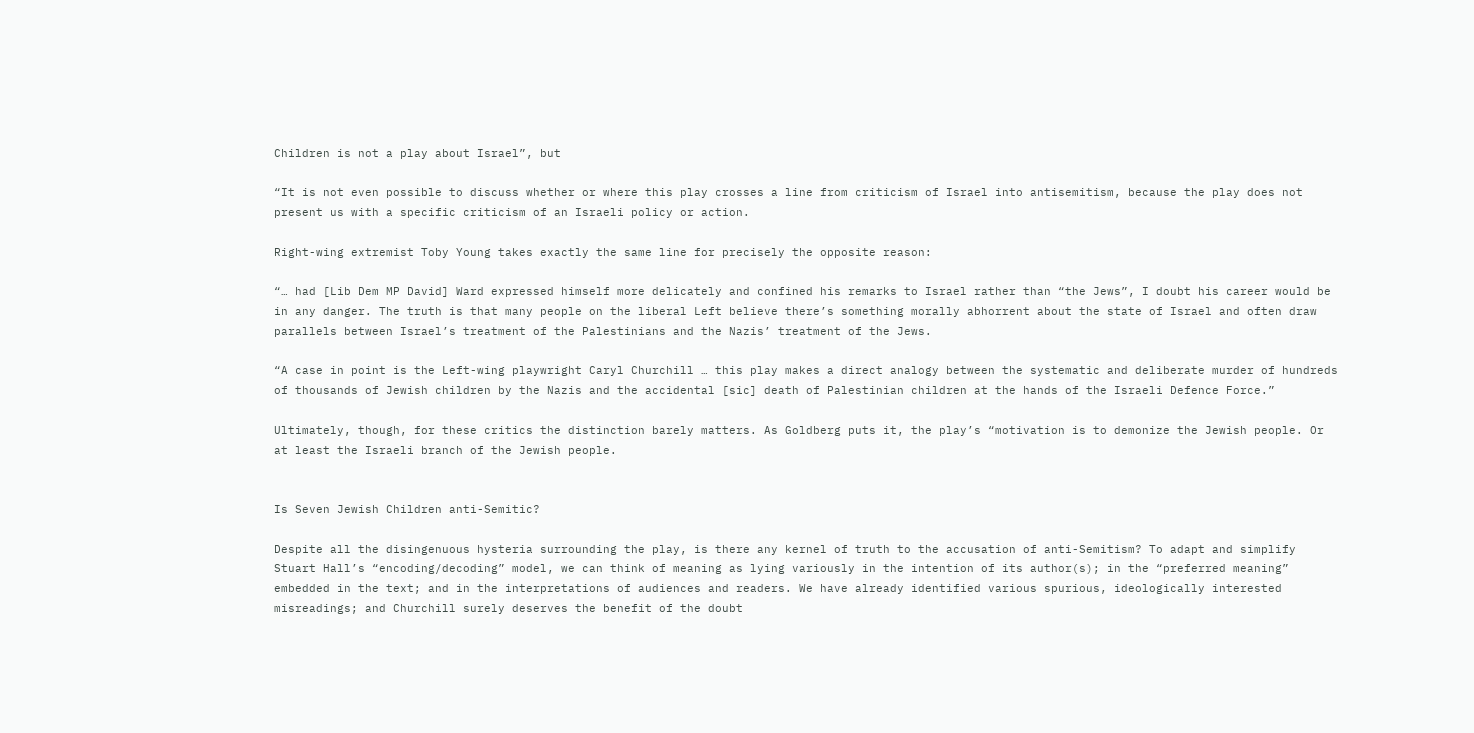Children is not a play about Israel”, but

“It is not even possible to discuss whether or where this play crosses a line from criticism of Israel into antisemitism, because the play does not present us with a specific criticism of an Israeli policy or action.

Right-wing extremist Toby Young takes exactly the same line for precisely the opposite reason:

“… had [Lib Dem MP David] Ward expressed himself more delicately and confined his remarks to Israel rather than “the Jews”, I doubt his career would be in any danger. The truth is that many people on the liberal Left believe there’s something morally abhorrent about the state of Israel and often draw parallels between Israel’s treatment of the Palestinians and the Nazis’ treatment of the Jews.

“A case in point is the Left-wing playwright Caryl Churchill … this play makes a direct analogy between the systematic and deliberate murder of hundreds of thousands of Jewish children by the Nazis and the accidental [sic] death of Palestinian children at the hands of the Israeli Defence Force.”

Ultimately, though, for these critics the distinction barely matters. As Goldberg puts it, the play’s “motivation is to demonize the Jewish people. Or at least the Israeli branch of the Jewish people.


Is Seven Jewish Children anti-Semitic?

Despite all the disingenuous hysteria surrounding the play, is there any kernel of truth to the accusation of anti-Semitism? To adapt and simplify Stuart Hall’s “encoding/decoding” model, we can think of meaning as lying variously in the intention of its author(s); in the “preferred meaning” embedded in the text; and in the interpretations of audiences and readers. We have already identified various spurious, ideologically interested misreadings; and Churchill surely deserves the benefit of the doubt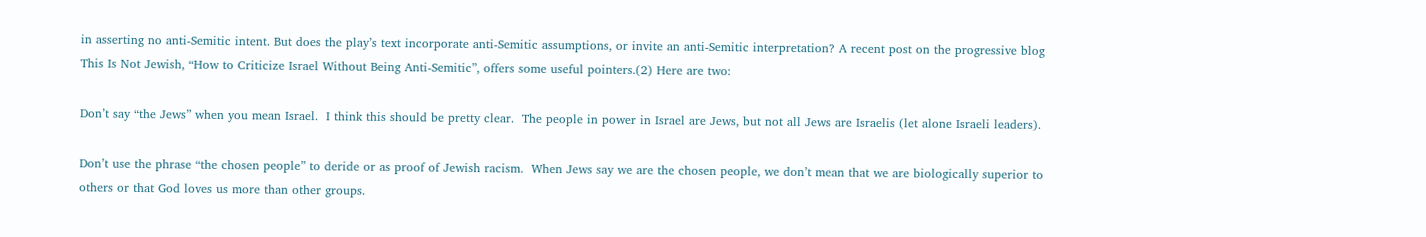in asserting no anti-Semitic intent. But does the play’s text incorporate anti-Semitic assumptions, or invite an anti-Semitic interpretation? A recent post on the progressive blog This Is Not Jewish, “How to Criticize Israel Without Being Anti-Semitic”, offers some useful pointers.(2) Here are two:

Don’t say “the Jews” when you mean Israel.  I think this should be pretty clear.  The people in power in Israel are Jews, but not all Jews are Israelis (let alone Israeli leaders).

Don’t use the phrase “the chosen people” to deride or as proof of Jewish racism.  When Jews say we are the chosen people, we don’t mean that we are biologically superior to others or that God loves us more than other groups.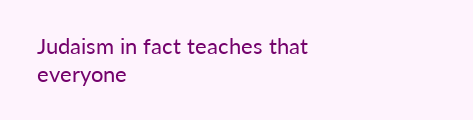Judaism in fact teaches that everyone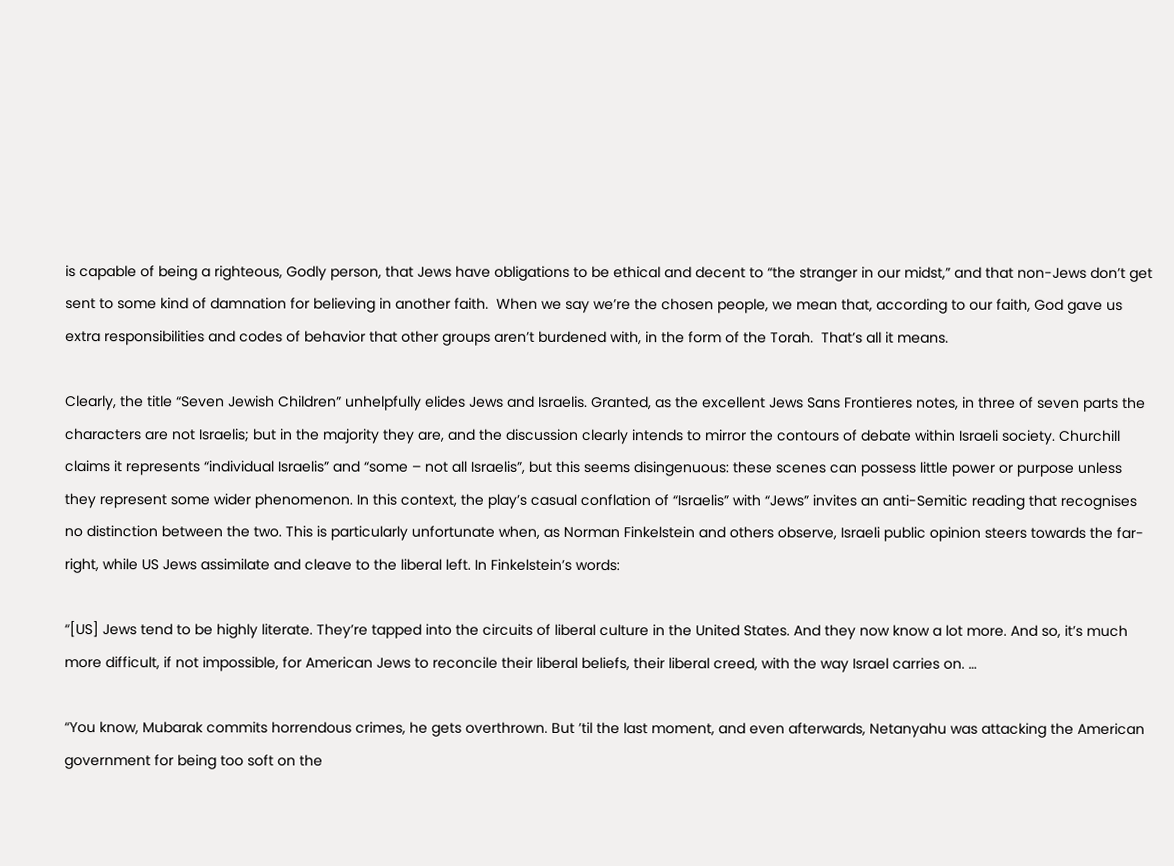is capable of being a righteous, Godly person, that Jews have obligations to be ethical and decent to “the stranger in our midst,” and that non-Jews don’t get sent to some kind of damnation for believing in another faith.  When we say we’re the chosen people, we mean that, according to our faith, God gave us extra responsibilities and codes of behavior that other groups aren’t burdened with, in the form of the Torah.  That’s all it means.

Clearly, the title “Seven Jewish Children” unhelpfully elides Jews and Israelis. Granted, as the excellent Jews Sans Frontieres notes, in three of seven parts the characters are not Israelis; but in the majority they are, and the discussion clearly intends to mirror the contours of debate within Israeli society. Churchill claims it represents “individual Israelis” and “some – not all Israelis”, but this seems disingenuous: these scenes can possess little power or purpose unless they represent some wider phenomenon. In this context, the play’s casual conflation of “Israelis” with “Jews” invites an anti-Semitic reading that recognises no distinction between the two. This is particularly unfortunate when, as Norman Finkelstein and others observe, Israeli public opinion steers towards the far-right, while US Jews assimilate and cleave to the liberal left. In Finkelstein’s words:

“[US] Jews tend to be highly literate. They’re tapped into the circuits of liberal culture in the United States. And they now know a lot more. And so, it’s much more difficult, if not impossible, for American Jews to reconcile their liberal beliefs, their liberal creed, with the way Israel carries on. …

“You know, Mubarak commits horrendous crimes, he gets overthrown. But ’til the last moment, and even afterwards, Netanyahu was attacking the American government for being too soft on the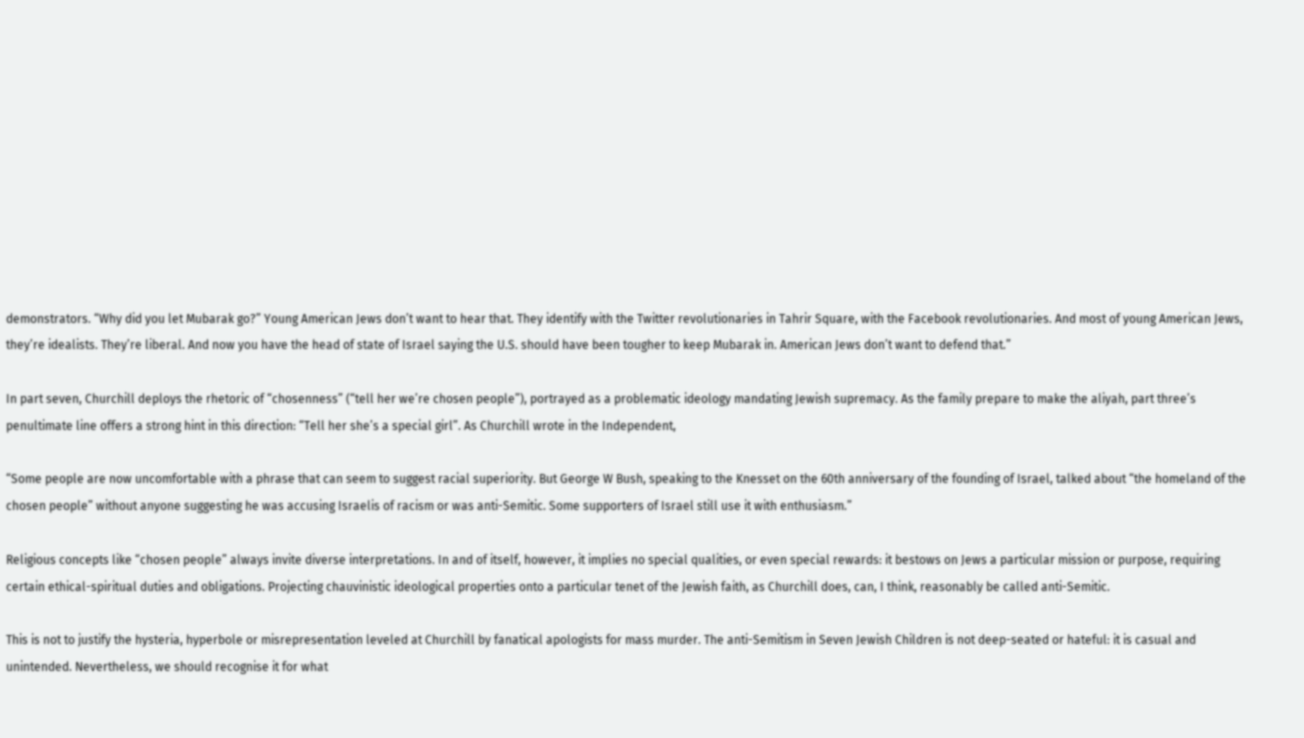demonstrators. “Why did you let Mubarak go?” Young American Jews don’t want to hear that. They identify with the Twitter revolutionaries in Tahrir Square, with the Facebook revolutionaries. And most of young American Jews, they’re idealists. They’re liberal. And now you have the head of state of Israel saying the U.S. should have been tougher to keep Mubarak in. American Jews don’t want to defend that.”

In part seven, Churchill deploys the rhetoric of “chosenness” (“tell her we’re chosen people”), portrayed as a problematic ideology mandating Jewish supremacy. As the family prepare to make the aliyah, part three’s penultimate line offers a strong hint in this direction: “Tell her she’s a special girl”. As Churchill wrote in the Independent,

“Some people are now uncomfortable with a phrase that can seem to suggest racial superiority. But George W Bush, speaking to the Knesset on the 60th anniversary of the founding of Israel, talked about “the homeland of the chosen people” without anyone suggesting he was accusing Israelis of racism or was anti-Semitic. Some supporters of Israel still use it with enthusiasm.”

Religious concepts like “chosen people” always invite diverse interpretations. In and of itself, however, it implies no special qualities, or even special rewards: it bestows on Jews a particular mission or purpose, requiring certain ethical-spiritual duties and obligations. Projecting chauvinistic ideological properties onto a particular tenet of the Jewish faith, as Churchill does, can, I think, reasonably be called anti-Semitic.

This is not to justify the hysteria, hyperbole or misrepresentation leveled at Churchill by fanatical apologists for mass murder. The anti-Semitism in Seven Jewish Children is not deep-seated or hateful: it is casual and unintended. Nevertheless, we should recognise it for what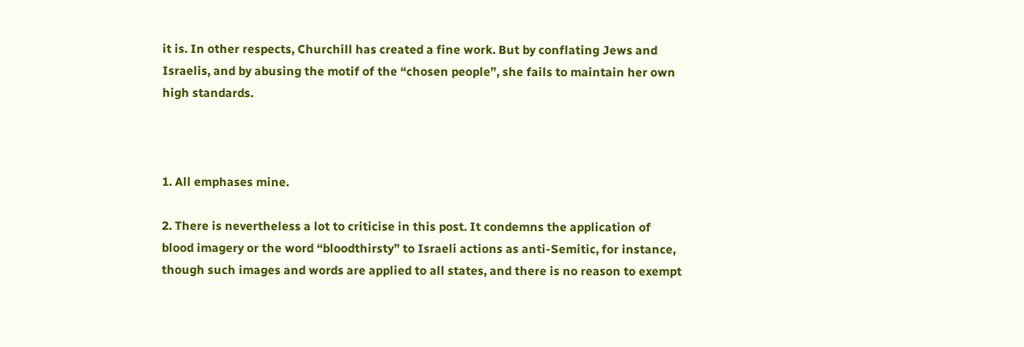it is. In other respects, Churchill has created a fine work. But by conflating Jews and Israelis, and by abusing the motif of the “chosen people”, she fails to maintain her own high standards.



1. All emphases mine.

2. There is nevertheless a lot to criticise in this post. It condemns the application of blood imagery or the word “bloodthirsty” to Israeli actions as anti-Semitic, for instance, though such images and words are applied to all states, and there is no reason to exempt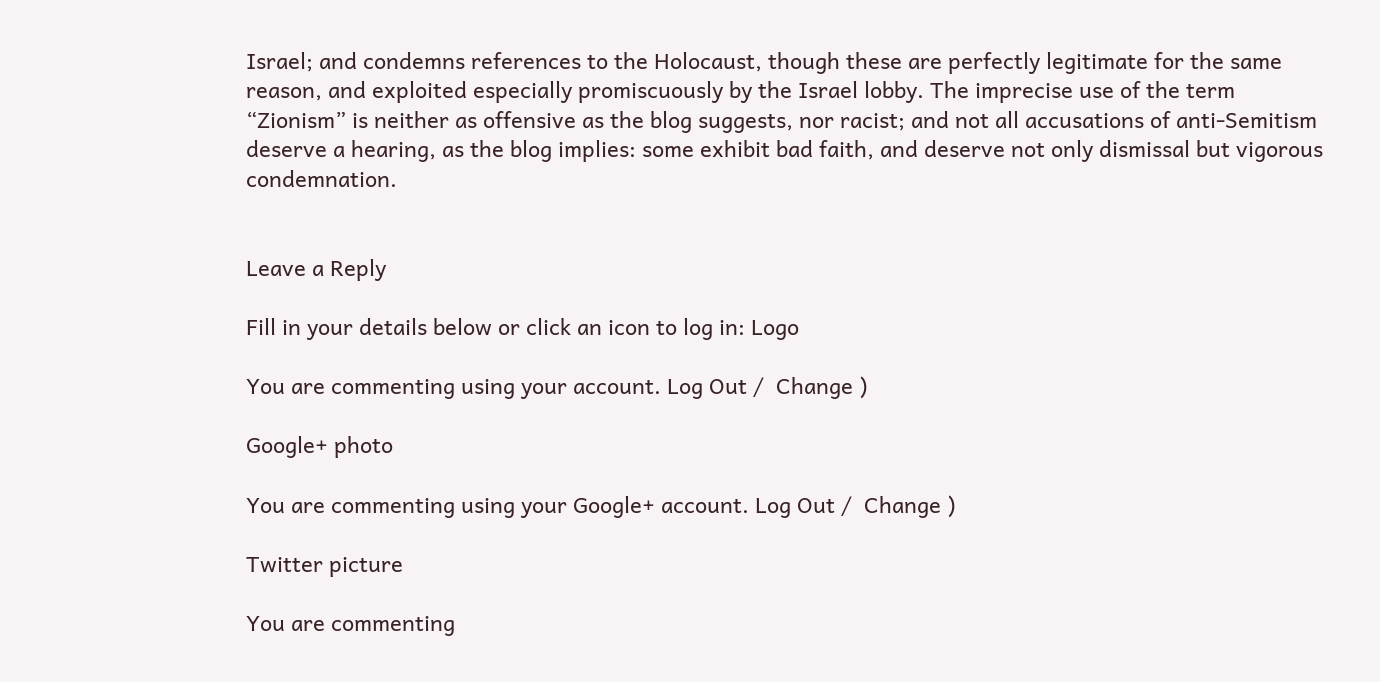Israel; and condemns references to the Holocaust, though these are perfectly legitimate for the same reason, and exploited especially promiscuously by the Israel lobby. The imprecise use of the term “Zionism” is neither as offensive as the blog suggests, nor racist; and not all accusations of anti-Semitism deserve a hearing, as the blog implies: some exhibit bad faith, and deserve not only dismissal but vigorous condemnation.


Leave a Reply

Fill in your details below or click an icon to log in: Logo

You are commenting using your account. Log Out /  Change )

Google+ photo

You are commenting using your Google+ account. Log Out /  Change )

Twitter picture

You are commenting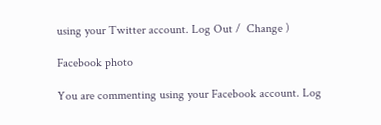using your Twitter account. Log Out /  Change )

Facebook photo

You are commenting using your Facebook account. Log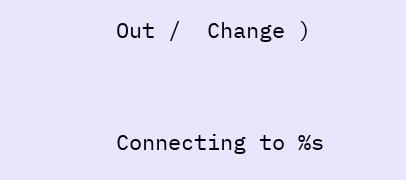Out /  Change )


Connecting to %s